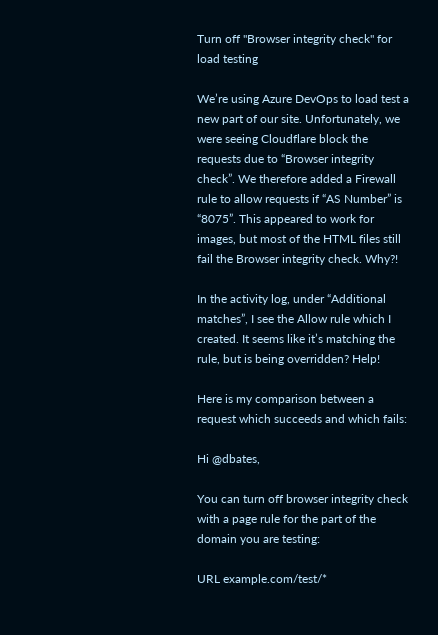Turn off "Browser integrity check" for load testing

We’re using Azure DevOps to load test a new part of our site. Unfortunately, we were seeing Cloudflare block the requests due to “Browser integrity check”. We therefore added a Firewall rule to allow requests if “AS Number” is “8075”. This appeared to work for images, but most of the HTML files still fail the Browser integrity check. Why?!

In the activity log, under “Additional matches”, I see the Allow rule which I created. It seems like it’s matching the rule, but is being overridden? Help!

Here is my comparison between a request which succeeds and which fails:

Hi @dbates,

You can turn off browser integrity check with a page rule for the part of the domain you are testing:

URL example.com/test/*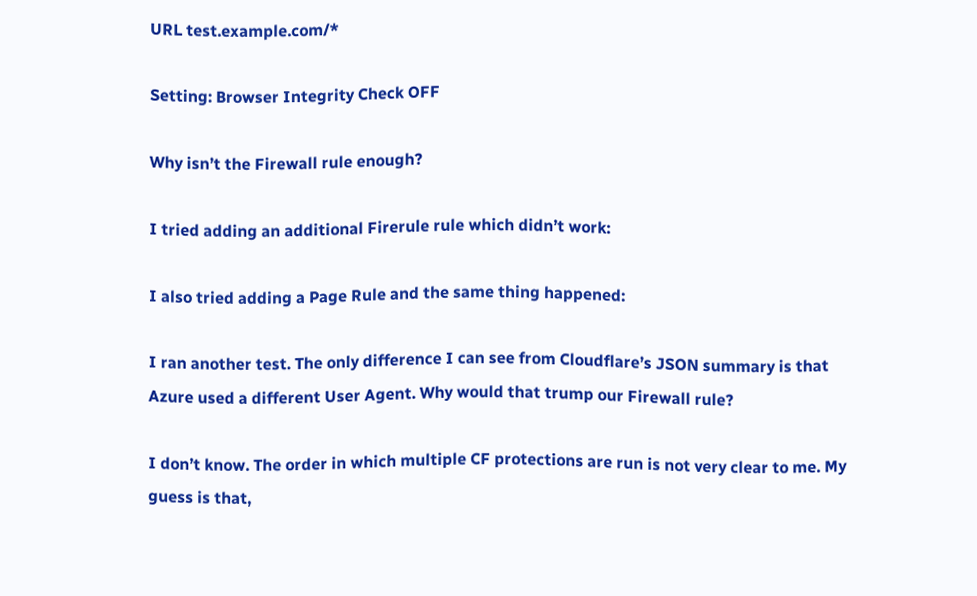URL test.example.com/*

Setting: Browser Integrity Check OFF

Why isn’t the Firewall rule enough?

I tried adding an additional Firerule rule which didn’t work:

I also tried adding a Page Rule and the same thing happened:

I ran another test. The only difference I can see from Cloudflare’s JSON summary is that Azure used a different User Agent. Why would that trump our Firewall rule?

I don’t know. The order in which multiple CF protections are run is not very clear to me. My guess is that,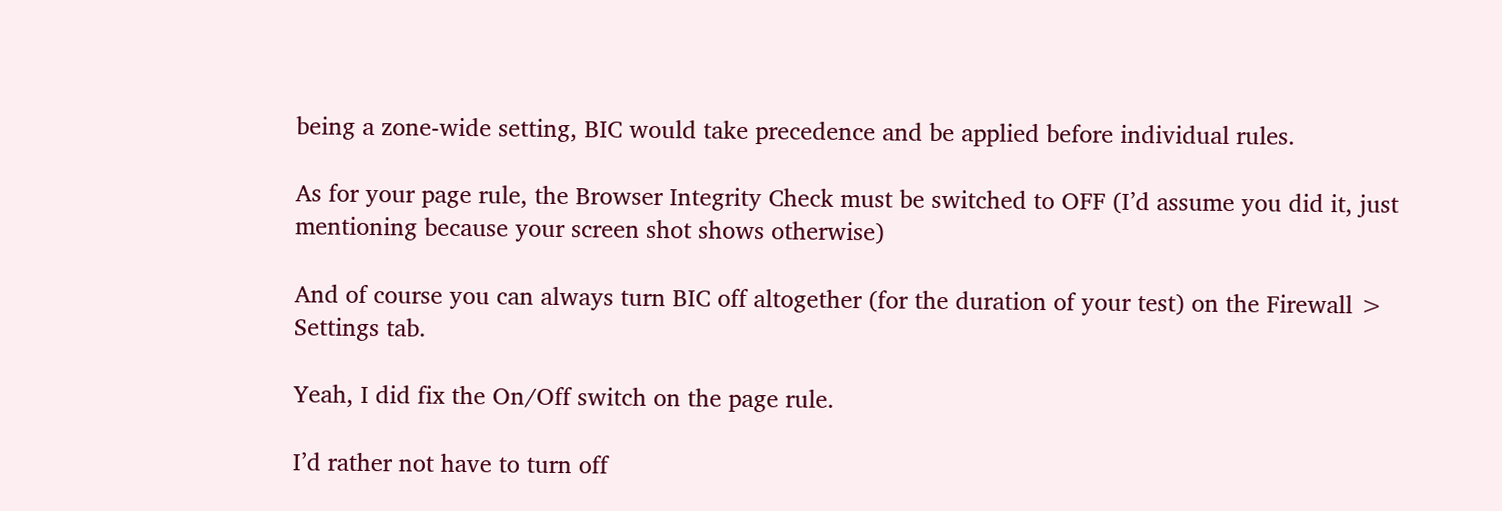being a zone-wide setting, BIC would take precedence and be applied before individual rules.

As for your page rule, the Browser Integrity Check must be switched to OFF (I’d assume you did it, just mentioning because your screen shot shows otherwise)

And of course you can always turn BIC off altogether (for the duration of your test) on the Firewall > Settings tab.

Yeah, I did fix the On/Off switch on the page rule.

I’d rather not have to turn off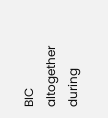BIC altogether during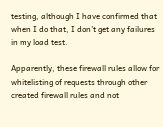testing, although I have confirmed that when I do that, I don’t get any failures in my load test.

Apparently, these firewall rules allow for whitelisting of requests through other created firewall rules and not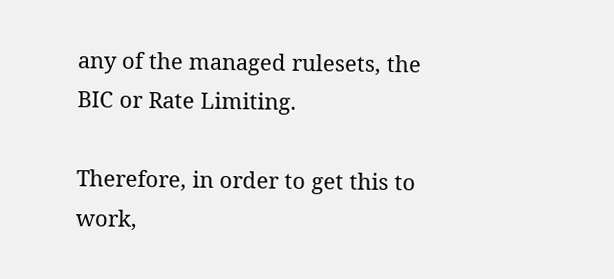any of the managed rulesets, the BIC or Rate Limiting.

Therefore, in order to get this to work,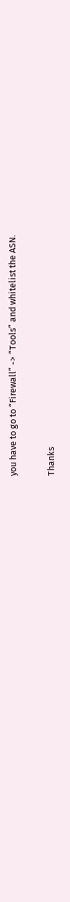you have to go to “Firewall” -> “Tools” and whitelist the ASN.


Thanks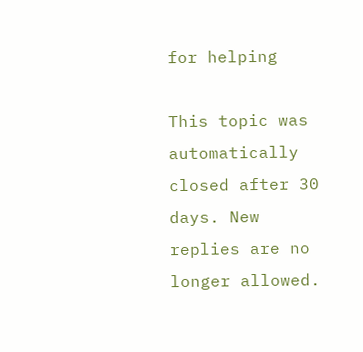for helping

This topic was automatically closed after 30 days. New replies are no longer allowed.